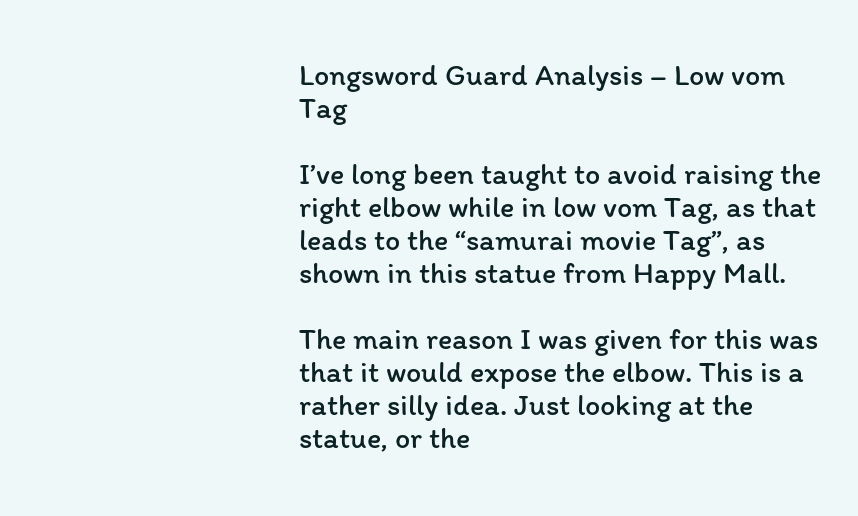Longsword Guard Analysis – Low vom Tag

I’ve long been taught to avoid raising the right elbow while in low vom Tag, as that leads to the “samurai movie Tag”, as shown in this statue from Happy Mall.

The main reason I was given for this was that it would expose the elbow. This is a rather silly idea. Just looking at the statue, or the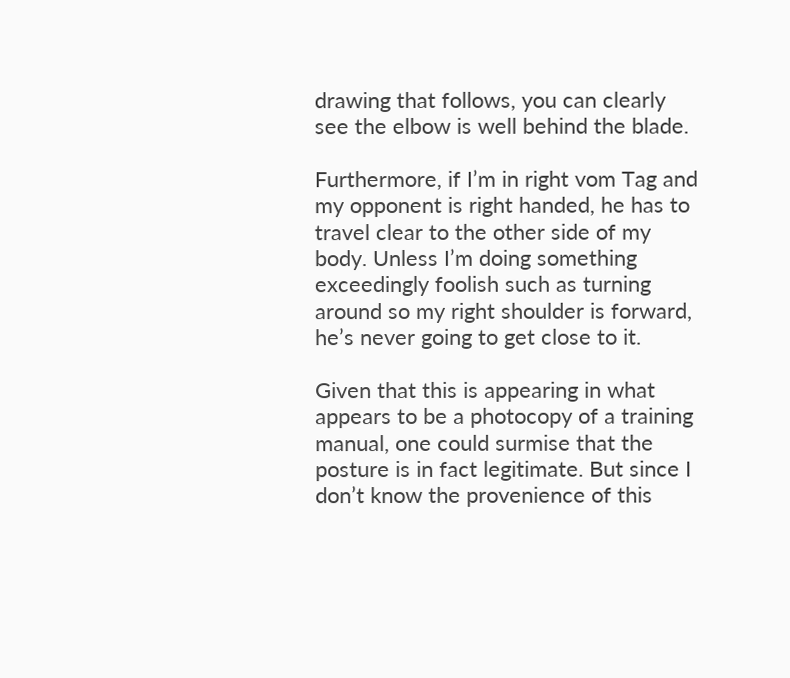drawing that follows, you can clearly see the elbow is well behind the blade.

Furthermore, if I’m in right vom Tag and my opponent is right handed, he has to travel clear to the other side of my body. Unless I’m doing something exceedingly foolish such as turning around so my right shoulder is forward, he’s never going to get close to it.

Given that this is appearing in what appears to be a photocopy of a training manual, one could surmise that the posture is in fact legitimate. But since I don’t know the provenience of this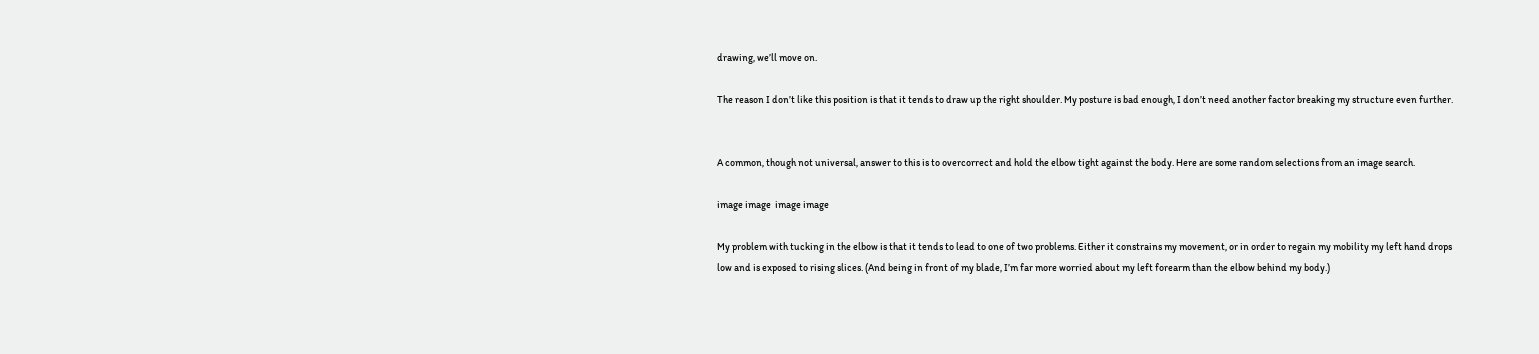drawing, we’ll move on.

The reason I don’t like this position is that it tends to draw up the right shoulder. My posture is bad enough, I don’t need another factor breaking my structure even further.


A common, though not universal, answer to this is to overcorrect and hold the elbow tight against the body. Here are some random selections from an image search.

image image  image image

My problem with tucking in the elbow is that it tends to lead to one of two problems. Either it constrains my movement, or in order to regain my mobility my left hand drops low and is exposed to rising slices. (And being in front of my blade, I’m far more worried about my left forearm than the elbow behind my body.)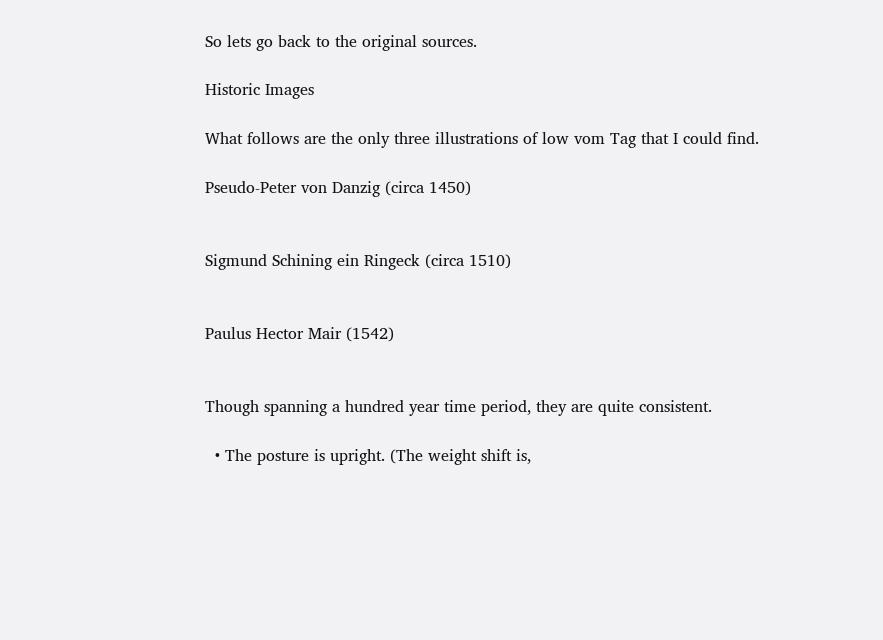So lets go back to the original sources.

Historic Images

What follows are the only three illustrations of low vom Tag that I could find.

Pseudo-Peter von Danzig (circa 1450)


Sigmund Schining ein Ringeck (circa 1510)


Paulus Hector Mair (1542)


Though spanning a hundred year time period, they are quite consistent.

  • The posture is upright. (The weight shift is,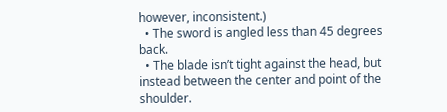however, inconsistent.)
  • The sword is angled less than 45 degrees back.
  • The blade isn’t tight against the head, but instead between the center and point of the shoulder.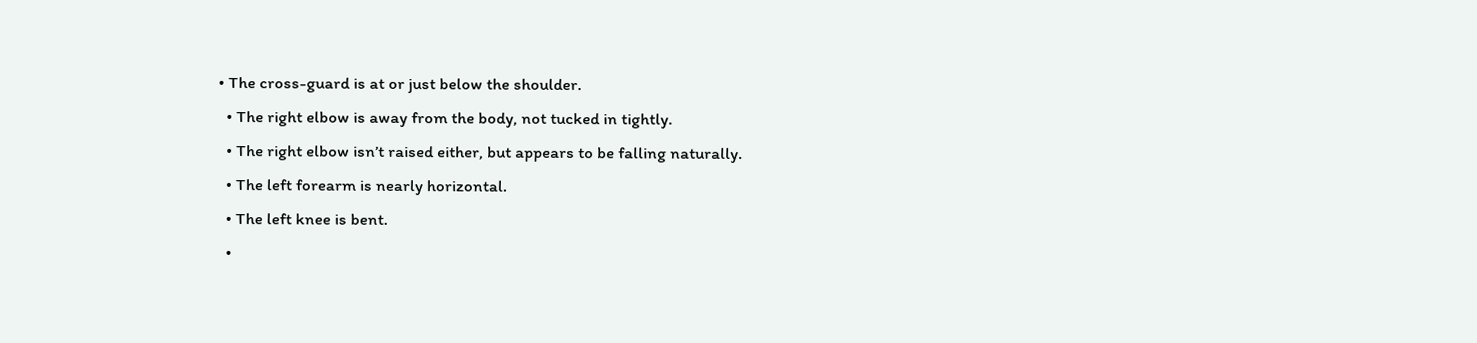• The cross-guard is at or just below the shoulder.
  • The right elbow is away from the body, not tucked in tightly.
  • The right elbow isn’t raised either, but appears to be falling naturally.
  • The left forearm is nearly horizontal.
  • The left knee is bent.
  •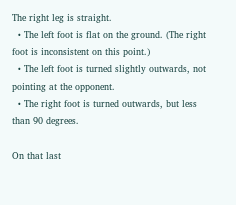The right leg is straight.
  • The left foot is flat on the ground. (The right foot is inconsistent on this point.)
  • The left foot is turned slightly outwards, not pointing at the opponent.
  • The right foot is turned outwards, but less than 90 degrees.

On that last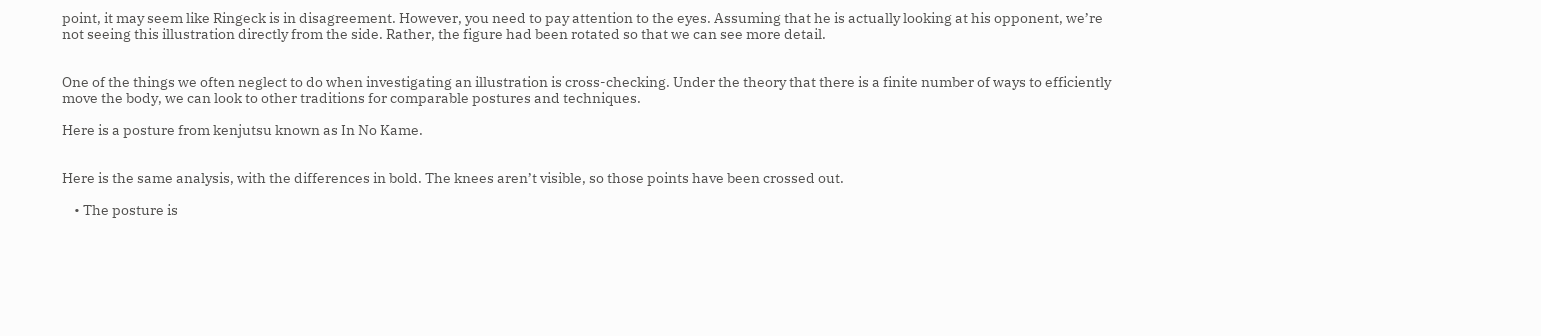point, it may seem like Ringeck is in disagreement. However, you need to pay attention to the eyes. Assuming that he is actually looking at his opponent, we’re not seeing this illustration directly from the side. Rather, the figure had been rotated so that we can see more detail.


One of the things we often neglect to do when investigating an illustration is cross-checking. Under the theory that there is a finite number of ways to efficiently move the body, we can look to other traditions for comparable postures and techniques.

Here is a posture from kenjutsu known as In No Kame.


Here is the same analysis, with the differences in bold. The knees aren’t visible, so those points have been crossed out.

    • The posture is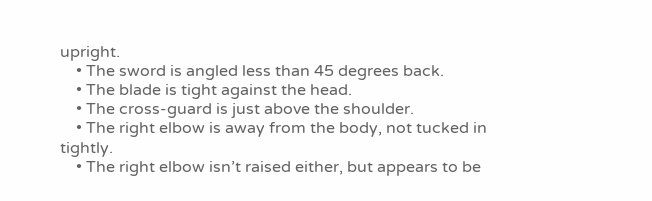upright.
    • The sword is angled less than 45 degrees back.
    • The blade is tight against the head.
    • The cross-guard is just above the shoulder.
    • The right elbow is away from the body, not tucked in tightly.
    • The right elbow isn’t raised either, but appears to be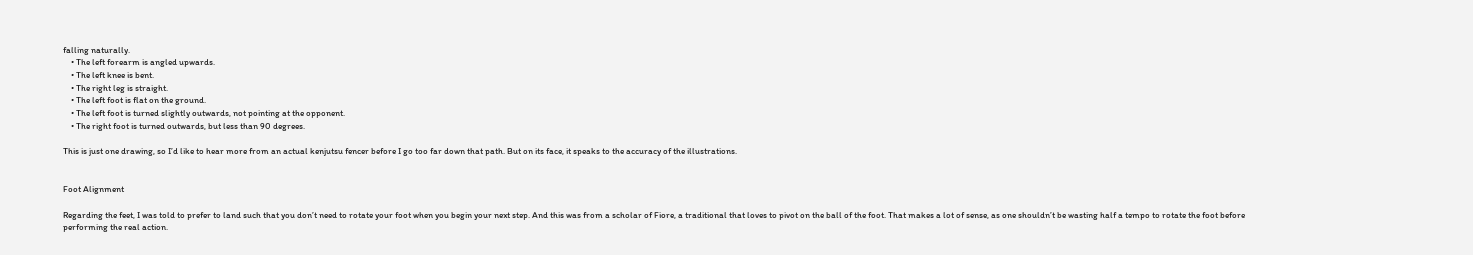falling naturally.
    • The left forearm is angled upwards.
    • The left knee is bent.
    • The right leg is straight.
    • The left foot is flat on the ground.
    • The left foot is turned slightly outwards, not pointing at the opponent.
    • The right foot is turned outwards, but less than 90 degrees.

This is just one drawing, so I’d like to hear more from an actual kenjutsu fencer before I go too far down that path. But on its face, it speaks to the accuracy of the illustrations.


Foot Alignment

Regarding the feet, I was told to prefer to land such that you don’t need to rotate your foot when you begin your next step. And this was from a scholar of Fiore, a traditional that loves to pivot on the ball of the foot. That makes a lot of sense, as one shouldn’t be wasting half a tempo to rotate the foot before performing the real action.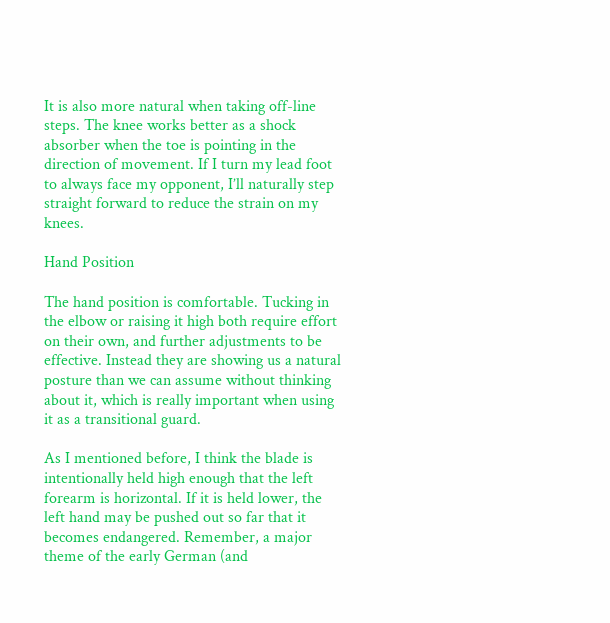It is also more natural when taking off-line steps. The knee works better as a shock absorber when the toe is pointing in the direction of movement. If I turn my lead foot to always face my opponent, I’ll naturally step straight forward to reduce the strain on my knees.

Hand Position

The hand position is comfortable. Tucking in the elbow or raising it high both require effort on their own, and further adjustments to be effective. Instead they are showing us a natural posture than we can assume without thinking about it, which is really important when using it as a transitional guard.

As I mentioned before, I think the blade is intentionally held high enough that the left forearm is horizontal. If it is held lower, the left hand may be pushed out so far that it becomes endangered. Remember, a major theme of the early German (and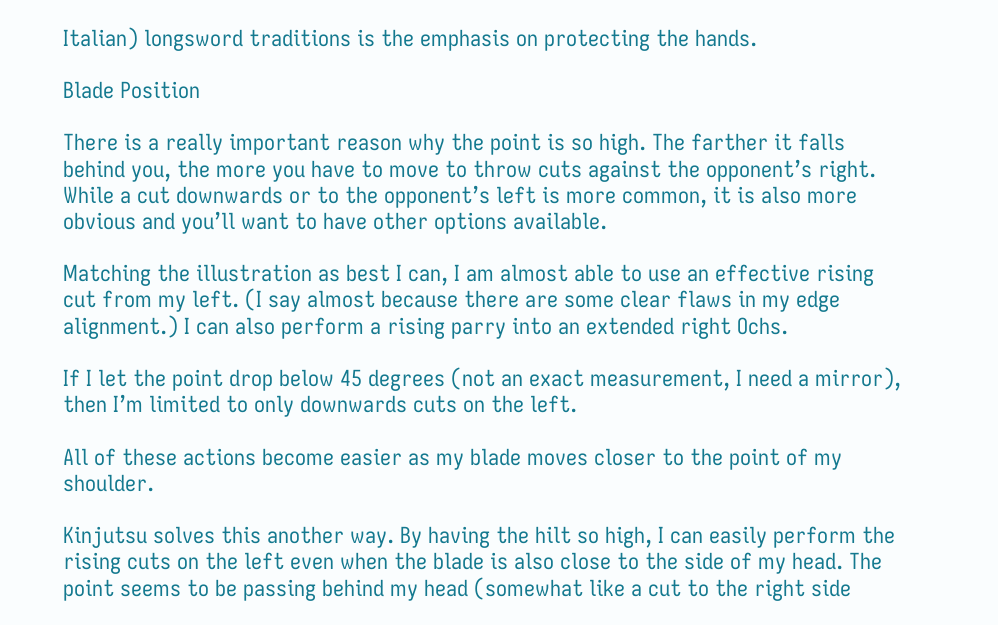Italian) longsword traditions is the emphasis on protecting the hands.

Blade Position

There is a really important reason why the point is so high. The farther it falls behind you, the more you have to move to throw cuts against the opponent’s right. While a cut downwards or to the opponent’s left is more common, it is also more obvious and you’ll want to have other options available.

Matching the illustration as best I can, I am almost able to use an effective rising cut from my left. (I say almost because there are some clear flaws in my edge alignment.) I can also perform a rising parry into an extended right Ochs.

If I let the point drop below 45 degrees (not an exact measurement, I need a mirror), then I’m limited to only downwards cuts on the left.

All of these actions become easier as my blade moves closer to the point of my shoulder.

Kinjutsu solves this another way. By having the hilt so high, I can easily perform the rising cuts on the left even when the blade is also close to the side of my head. The point seems to be passing behind my head (somewhat like a cut to the right side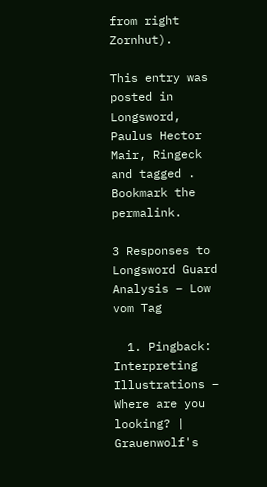from right Zornhut).

This entry was posted in Longsword, Paulus Hector Mair, Ringeck and tagged . Bookmark the permalink.

3 Responses to Longsword Guard Analysis – Low vom Tag

  1. Pingback: Interpreting Illustrations – Where are you looking? | Grauenwolf's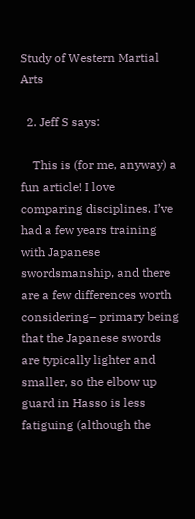Study of Western Martial Arts

  2. Jeff S says:

    This is (for me, anyway) a fun article! I love comparing disciplines. I’ve had a few years training with Japanese swordsmanship, and there are a few differences worth considering– primary being that the Japanese swords are typically lighter and smaller, so the elbow up guard in Hasso is less fatiguing (although the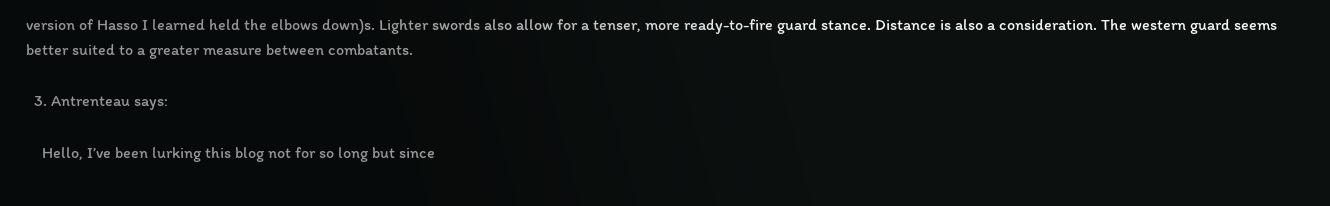version of Hasso I learned held the elbows down)s. Lighter swords also allow for a tenser, more ready-to-fire guard stance. Distance is also a consideration. The western guard seems better suited to a greater measure between combatants.

  3. Antrenteau says:

    Hello, I’ve been lurking this blog not for so long but since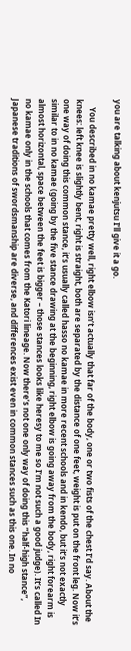you are talking about kenjutsu I’ll give it a go.

    You described in no kamae pretty well, right elbow isn’t actually that far of the body, one or two fists of the chest I’d say. About the knees: left knee is slightly bent, right is straight, both are separated by the distance of one feet, weight is put on the front leg. Now it’s one way of doing this common stance, it’s usually called hasso no kamae in more recent schools and in kendo, but it’s not exactly similar to in no kamae (going by the five stance drawing at the beginning, right elbow is going away from the body, right forearm is almost horizontal, space between the feet is bigger – those stances looks like heresy to me so I’m not such a good judge). It’s called In no kamae only in the schools that comes from the Katori lineage. Now there’s not one only way of doing this ”half-high stance”, Japanese traditions of swordsmanship are diverse, and differences exist even in common stances such as this one. In no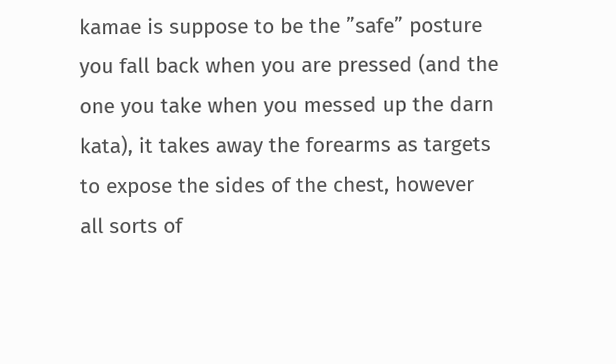kamae is suppose to be the ”safe” posture you fall back when you are pressed (and the one you take when you messed up the darn kata), it takes away the forearms as targets to expose the sides of the chest, however all sorts of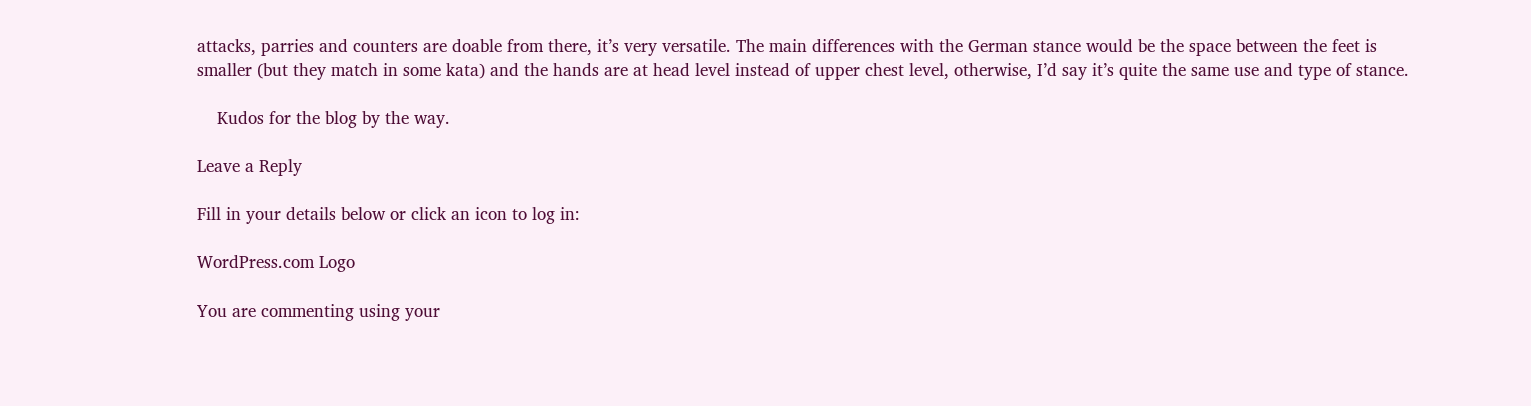attacks, parries and counters are doable from there, it’s very versatile. The main differences with the German stance would be the space between the feet is smaller (but they match in some kata) and the hands are at head level instead of upper chest level, otherwise, I’d say it’s quite the same use and type of stance.

    Kudos for the blog by the way.

Leave a Reply

Fill in your details below or click an icon to log in:

WordPress.com Logo

You are commenting using your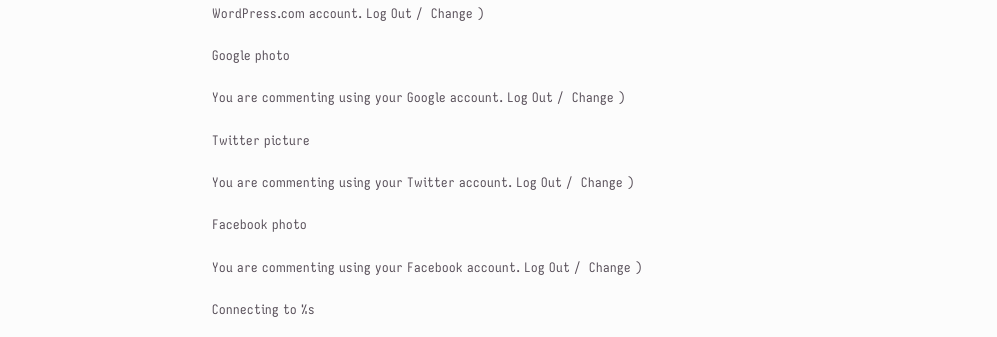WordPress.com account. Log Out /  Change )

Google photo

You are commenting using your Google account. Log Out /  Change )

Twitter picture

You are commenting using your Twitter account. Log Out /  Change )

Facebook photo

You are commenting using your Facebook account. Log Out /  Change )

Connecting to %s